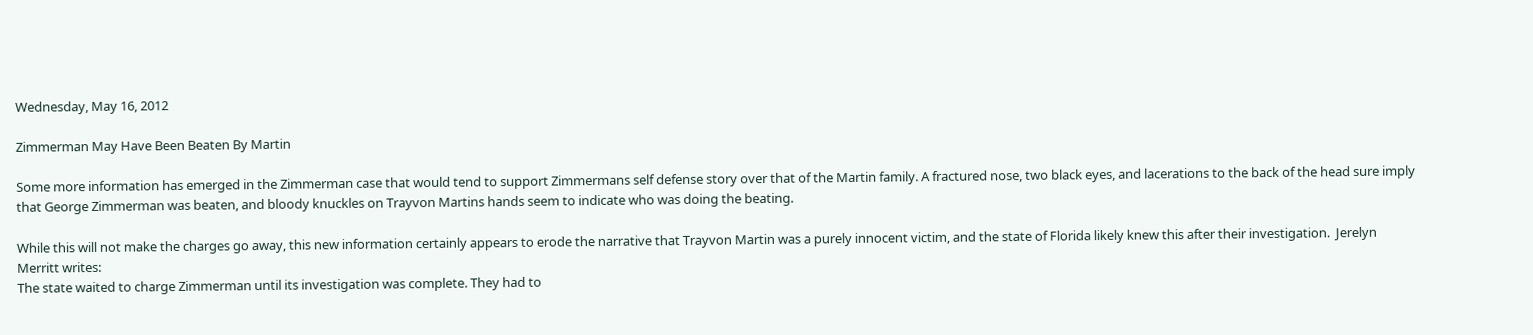Wednesday, May 16, 2012

Zimmerman May Have Been Beaten By Martin

Some more information has emerged in the Zimmerman case that would tend to support Zimmermans self defense story over that of the Martin family. A fractured nose, two black eyes, and lacerations to the back of the head sure imply that George Zimmerman was beaten, and bloody knuckles on Trayvon Martins hands seem to indicate who was doing the beating.

While this will not make the charges go away, this new information certainly appears to erode the narrative that Trayvon Martin was a purely innocent victim, and the state of Florida likely knew this after their investigation.  Jerelyn Merritt writes:
The state waited to charge Zimmerman until its investigation was complete. They had to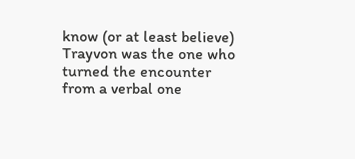know (or at least believe) Trayvon was the one who turned the encounter from a verbal one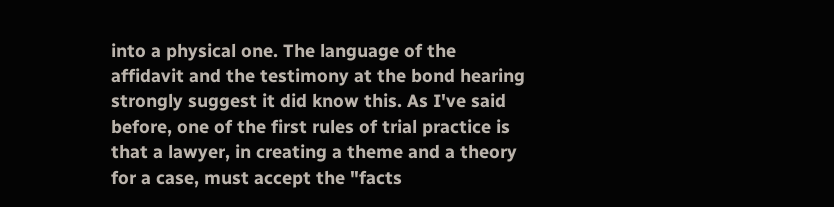into a physical one. The language of the affidavit and the testimony at the bond hearing strongly suggest it did know this. As I've said before, one of the first rules of trial practice is that a lawyer, in creating a theme and a theory for a case, must accept the "facts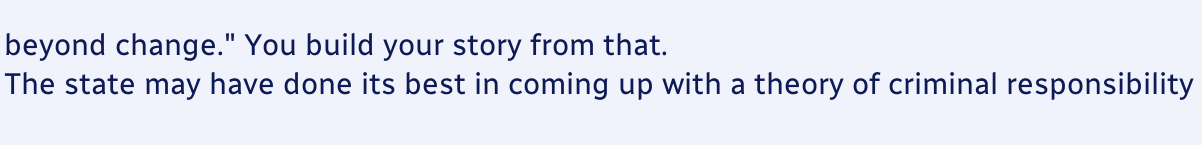beyond change." You build your story from that.
The state may have done its best in coming up with a theory of criminal responsibility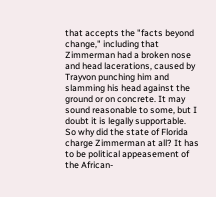that accepts the "facts beyond change," including that Zimmerman had a broken nose and head lacerations, caused by Trayvon punching him and slamming his head against the ground or on concrete. It may sound reasonable to some, but I doubt it is legally supportable.
So why did the state of Florida charge Zimmerman at all? It has to be political appeasement of the African-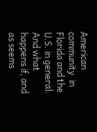American community  in Florida and the U.S. in general.  And what happens if, and as seems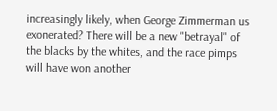increasingly likely, when George Zimmerman us exonerated? There will be a new "betrayal" of the blacks by the whites, and the race pimps will have won another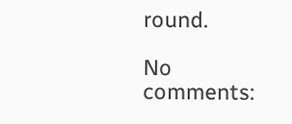round.

No comments: